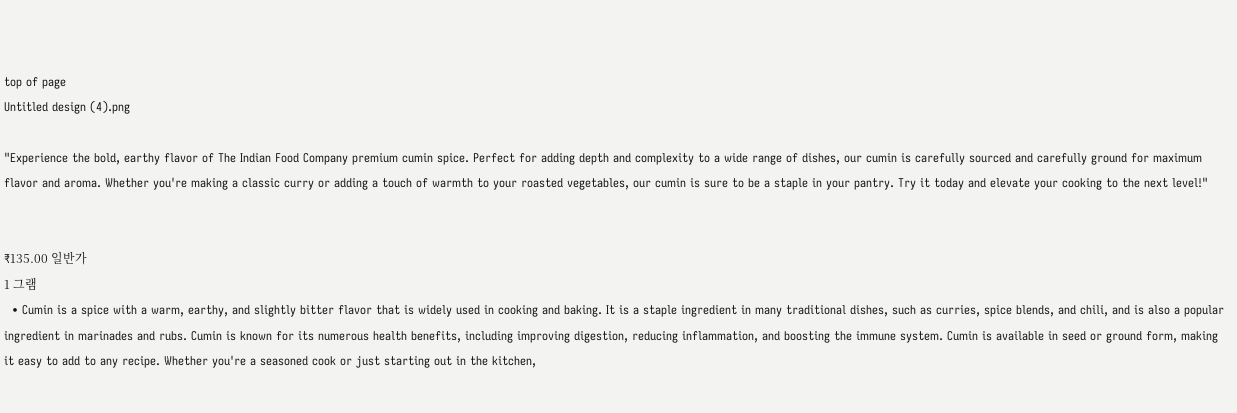top of page
Untitled design (4).png

"Experience the bold, earthy flavor of The Indian Food Company premium cumin spice. Perfect for adding depth and complexity to a wide range of dishes, our cumin is carefully sourced and carefully ground for maximum flavor and aroma. Whether you're making a classic curry or adding a touch of warmth to your roasted vegetables, our cumin is sure to be a staple in your pantry. Try it today and elevate your cooking to the next level!"


₹135.00 일반가
1 그램
  • Cumin is a spice with a warm, earthy, and slightly bitter flavor that is widely used in cooking and baking. It is a staple ingredient in many traditional dishes, such as curries, spice blends, and chili, and is also a popular ingredient in marinades and rubs. Cumin is known for its numerous health benefits, including improving digestion, reducing inflammation, and boosting the immune system. Cumin is available in seed or ground form, making it easy to add to any recipe. Whether you're a seasoned cook or just starting out in the kitchen,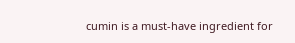cumin is a must-have ingredient for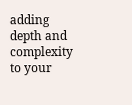adding depth and complexity to your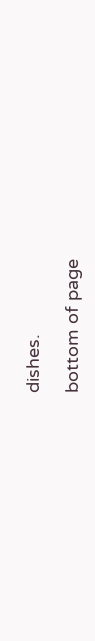dishes.

bottom of page